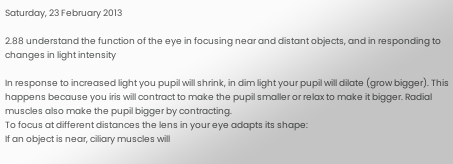Saturday, 23 February 2013

2.88 understand the function of the eye in focusing near and distant objects, and in responding to changes in light intensity

In response to increased light you pupil will shrink, in dim light your pupil will dilate (grow bigger). This happens because you iris will contract to make the pupil smaller or relax to make it bigger. Radial muscles also make the pupil bigger by contracting.
To focus at different distances the lens in your eye adapts its shape:
If an object is near, ciliary muscles will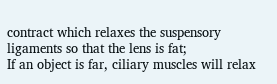contract which relaxes the suspensory ligaments so that the lens is fat;
If an object is far, ciliary muscles will relax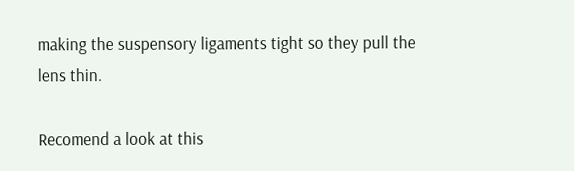making the suspensory ligaments tight so they pull the lens thin.

Recomend a look at this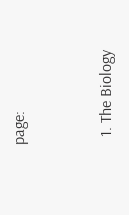page:


  1. The Biology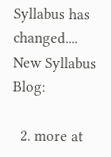Syllabus has changed.... New Syllabus Blog:

  2. more at